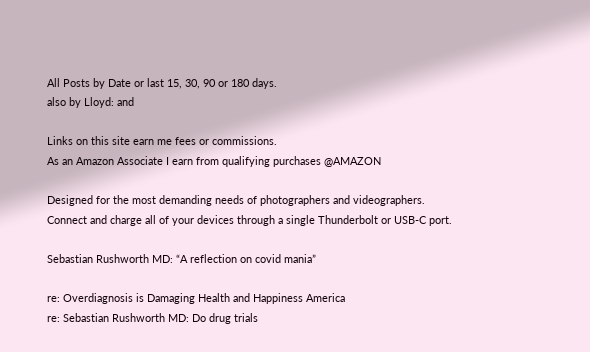All Posts by Date or last 15, 30, 90 or 180 days.
also by Lloyd: and

Links on this site earn me fees or commissions.
As an Amazon Associate I earn from qualifying purchases @AMAZON

Designed for the most demanding needs of photographers and videographers.
Connect and charge all of your devices through a single Thunderbolt or USB-C port.

Sebastian Rushworth MD: “A reflection on covid mania”

re: Overdiagnosis is Damaging Health and Happiness America
re: Sebastian Rushworth MD: Do drug trials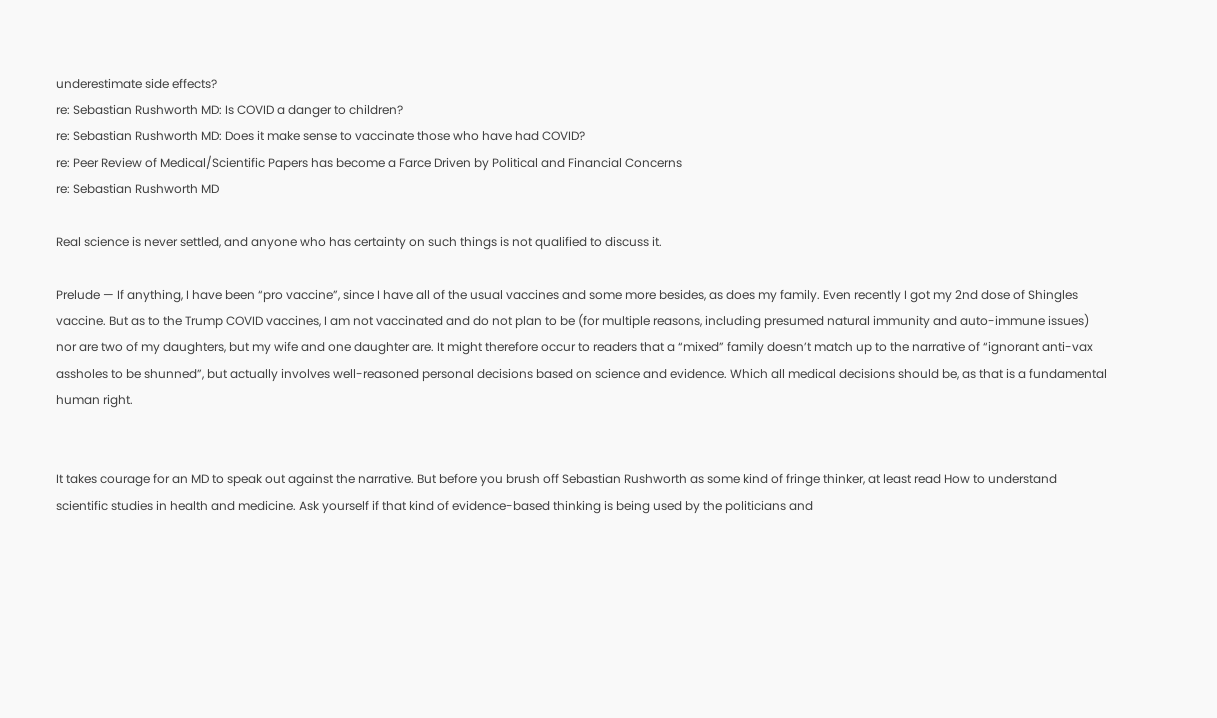underestimate side effects?
re: Sebastian Rushworth MD: Is COVID a danger to children?
re: Sebastian Rushworth MD: Does it make sense to vaccinate those who have had COVID?
re: Peer Review of Medical/Scientific Papers has become a Farce Driven by Political and Financial Concerns
re: Sebastian Rushworth MD

Real science is never settled, and anyone who has certainty on such things is not qualified to discuss it.

Prelude — If anything, I have been “pro vaccine”, since I have all of the usual vaccines and some more besides, as does my family. Even recently I got my 2nd dose of Shingles vaccine. But as to the Trump COVID vaccines, I am not vaccinated and do not plan to be (for multiple reasons, including presumed natural immunity and auto-immune issues) nor are two of my daughters, but my wife and one daughter are. It might therefore occur to readers that a “mixed” family doesn’t match up to the narrative of “ignorant anti-vax assholes to be shunned”, but actually involves well-reasoned personal decisions based on science and evidence. Which all medical decisions should be, as that is a fundamental human right.


It takes courage for an MD to speak out against the narrative. But before you brush off Sebastian Rushworth as some kind of fringe thinker, at least read How to understand scientific studies in health and medicine. Ask yourself if that kind of evidence-based thinking is being used by the politicians and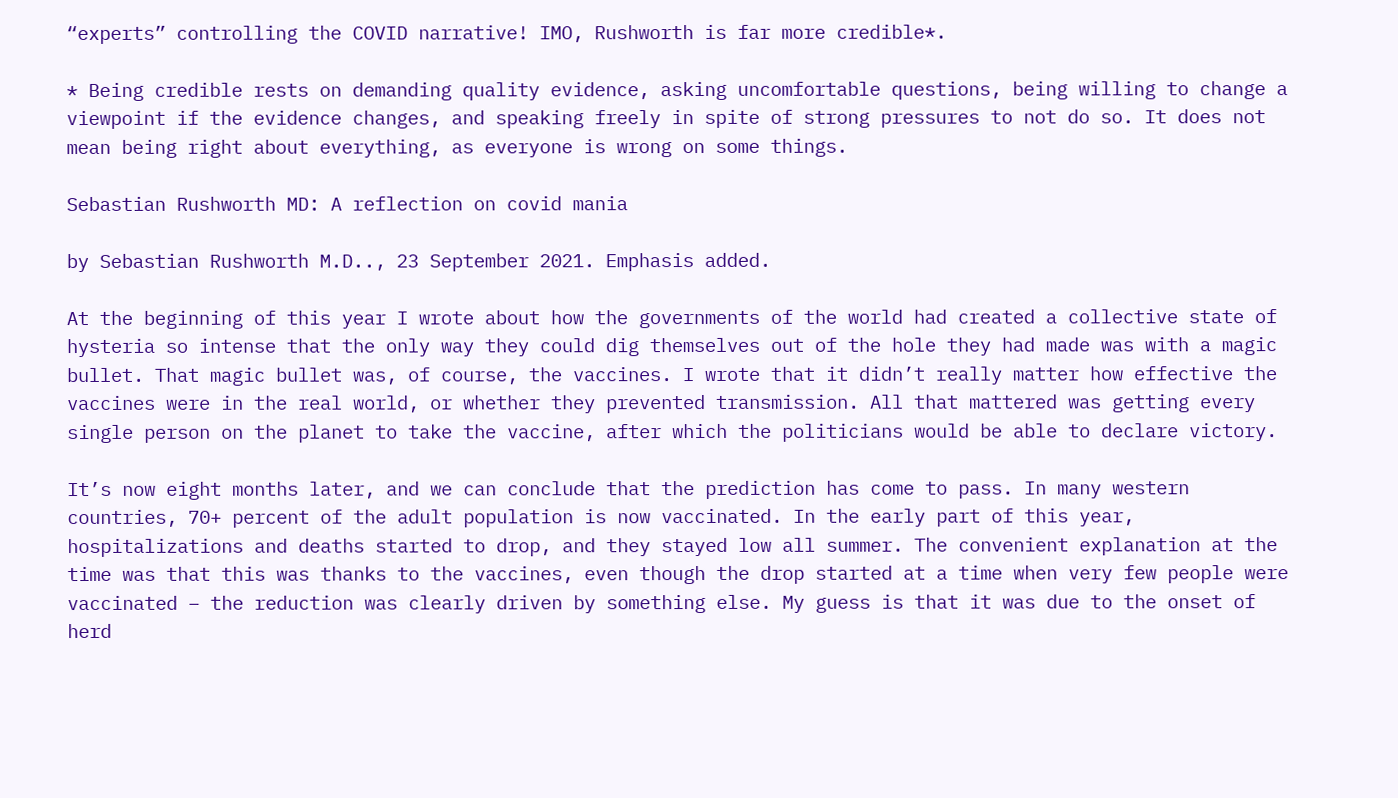“experts” controlling the COVID narrative! IMO, Rushworth is far more credible*.

* Being credible rests on demanding quality evidence, asking uncomfortable questions, being willing to change a viewpoint if the evidence changes, and speaking freely in spite of strong pressures to not do so. It does not mean being right about everything, as everyone is wrong on some things.

Sebastian Rushworth MD: A reflection on covid mania

by Sebastian Rushworth M.D.., 23 September 2021. Emphasis added.

At the beginning of this year I wrote about how the governments of the world had created a collective state of hysteria so intense that the only way they could dig themselves out of the hole they had made was with a magic bullet. That magic bullet was, of course, the vaccines. I wrote that it didn’t really matter how effective the vaccines were in the real world, or whether they prevented transmission. All that mattered was getting every single person on the planet to take the vaccine, after which the politicians would be able to declare victory.

It’s now eight months later, and we can conclude that the prediction has come to pass. In many western countries, 70+ percent of the adult population is now vaccinated. In the early part of this year, hospitalizations and deaths started to drop, and they stayed low all summer. The convenient explanation at the time was that this was thanks to the vaccines, even though the drop started at a time when very few people were vaccinated – the reduction was clearly driven by something else. My guess is that it was due to the onset of herd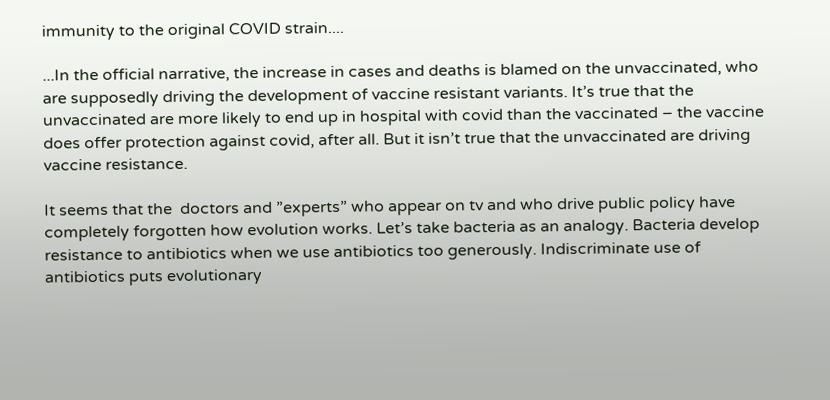immunity to the original COVID strain....

...In the official narrative, the increase in cases and deaths is blamed on the unvaccinated, who are supposedly driving the development of vaccine resistant variants. It’s true that the unvaccinated are more likely to end up in hospital with covid than the vaccinated – the vaccine does offer protection against covid, after all. But it isn’t true that the unvaccinated are driving vaccine resistance.

It seems that the  doctors and ”experts” who appear on tv and who drive public policy have completely forgotten how evolution works. Let’s take bacteria as an analogy. Bacteria develop resistance to antibiotics when we use antibiotics too generously. Indiscriminate use of antibiotics puts evolutionary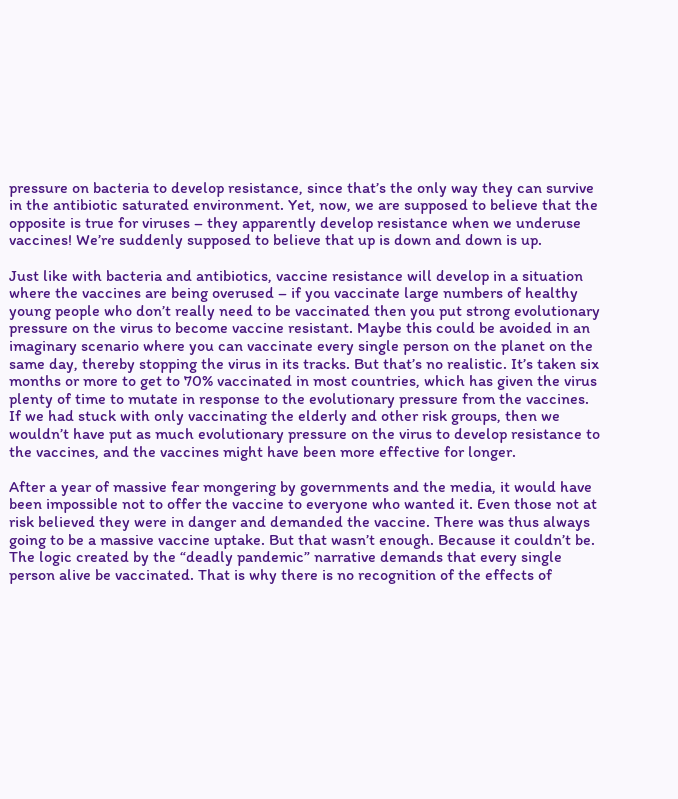pressure on bacteria to develop resistance, since that’s the only way they can survive in the antibiotic saturated environment. Yet, now, we are supposed to believe that the opposite is true for viruses – they apparently develop resistance when we underuse vaccines! We’re suddenly supposed to believe that up is down and down is up.

Just like with bacteria and antibiotics, vaccine resistance will develop in a situation where the vaccines are being overused – if you vaccinate large numbers of healthy young people who don’t really need to be vaccinated then you put strong evolutionary pressure on the virus to become vaccine resistant. Maybe this could be avoided in an imaginary scenario where you can vaccinate every single person on the planet on the same day, thereby stopping the virus in its tracks. But that’s no realistic. It’s taken six months or more to get to 70% vaccinated in most countries, which has given the virus plenty of time to mutate in response to the evolutionary pressure from the vaccines. If we had stuck with only vaccinating the elderly and other risk groups, then we wouldn’t have put as much evolutionary pressure on the virus to develop resistance to the vaccines, and the vaccines might have been more effective for longer.

After a year of massive fear mongering by governments and the media, it would have been impossible not to offer the vaccine to everyone who wanted it. Even those not at risk believed they were in danger and demanded the vaccine. There was thus always going to be a massive vaccine uptake. But that wasn’t enough. Because it couldn’t be. The logic created by the “deadly pandemic” narrative demands that every single person alive be vaccinated. That is why there is no recognition of the effects of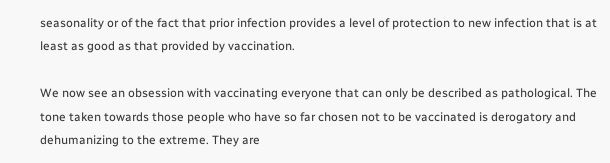seasonality or of the fact that prior infection provides a level of protection to new infection that is at least as good as that provided by vaccination.

We now see an obsession with vaccinating everyone that can only be described as pathological. The tone taken towards those people who have so far chosen not to be vaccinated is derogatory and dehumanizing to the extreme. They are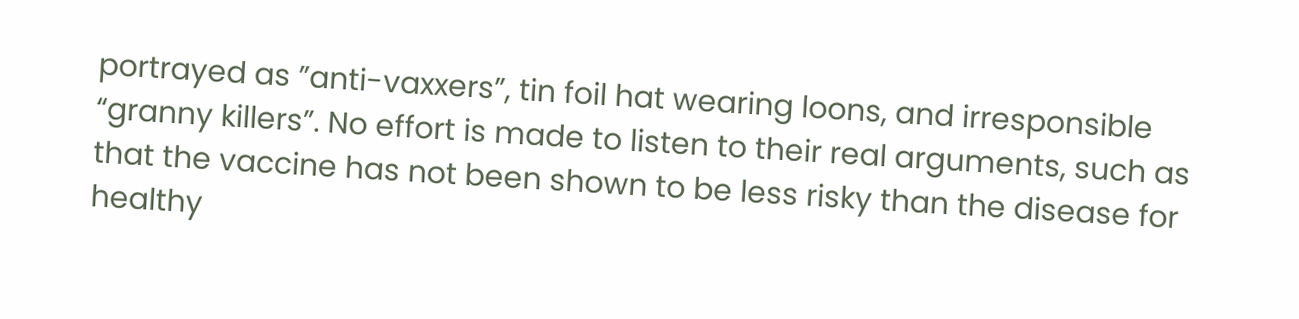portrayed as ”anti-vaxxers”, tin foil hat wearing loons, and irresponsible “granny killers”. No effort is made to listen to their real arguments, such as that the vaccine has not been shown to be less risky than the disease for healthy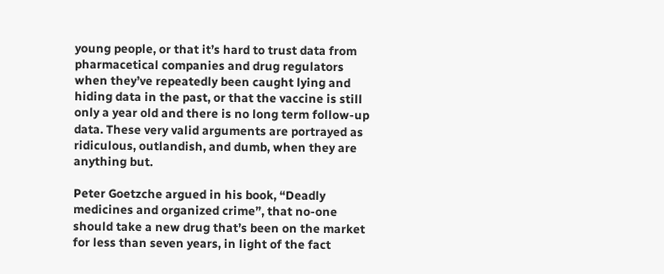young people, or that it’s hard to trust data from pharmacetical companies and drug regulators when they’ve repeatedly been caught lying and hiding data in the past, or that the vaccine is still only a year old and there is no long term follow-up data. These very valid arguments are portrayed as ridiculous, outlandish, and dumb, when they are anything but.

Peter Goetzche argued in his book, “Deadly medicines and organized crime”, that no-one should take a new drug that’s been on the market for less than seven years, in light of the fact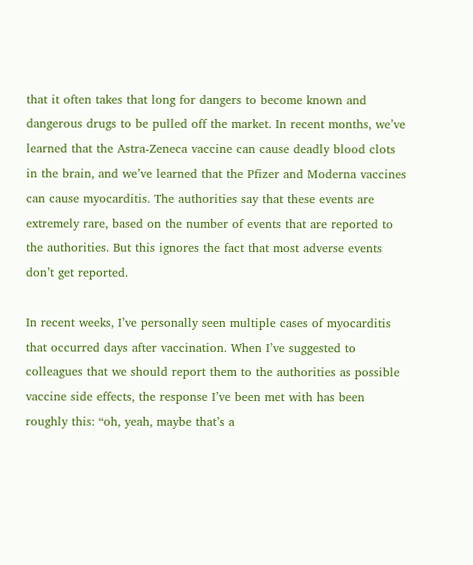that it often takes that long for dangers to become known and dangerous drugs to be pulled off the market. In recent months, we’ve learned that the Astra-Zeneca vaccine can cause deadly blood clots in the brain, and we’ve learned that the Pfizer and Moderna vaccines can cause myocarditis. The authorities say that these events are extremely rare, based on the number of events that are reported to the authorities. But this ignores the fact that most adverse events don’t get reported.

In recent weeks, I’ve personally seen multiple cases of myocarditis that occurred days after vaccination. When I’ve suggested to colleagues that we should report them to the authorities as possible vaccine side effects, the response I’ve been met with has been roughly this: “oh, yeah, maybe that’s a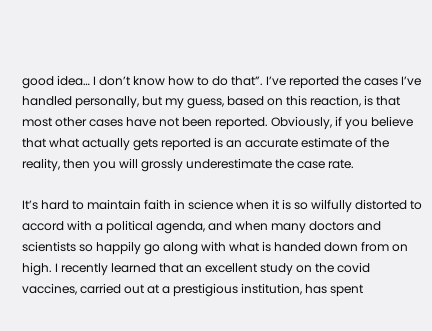good idea… I don’t know how to do that”. I’ve reported the cases I’ve handled personally, but my guess, based on this reaction, is that most other cases have not been reported. Obviously, if you believe that what actually gets reported is an accurate estimate of the reality, then you will grossly underestimate the case rate.

It’s hard to maintain faith in science when it is so wilfully distorted to accord with a political agenda, and when many doctors and scientists so happily go along with what is handed down from on high. I recently learned that an excellent study on the covid vaccines, carried out at a prestigious institution, has spent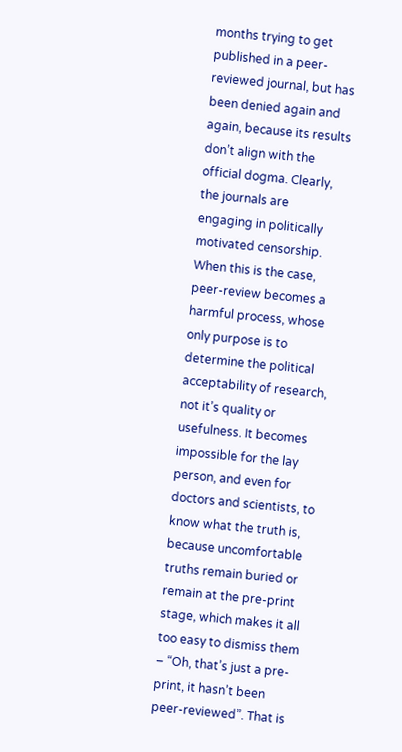months trying to get published in a peer-reviewed journal, but has been denied again and again, because its results don’t align with the official dogma. Clearly, the journals are engaging in politically motivated censorship. When this is the case, peer-review becomes a harmful process, whose only purpose is to determine the political acceptability of research, not it’s quality or usefulness. It becomes impossible for the lay person, and even for doctors and scientists, to know what the truth is, because uncomfortable truths remain buried or remain at the pre-print stage, which makes it all too easy to dismiss them – “Oh, that’s just a pre-print, it hasn’t been peer-reviewed”. That is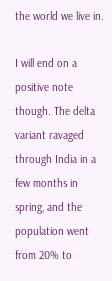the world we live in.

I will end on a positive note though. The delta variant ravaged through India in a few months in spring, and the population went from 20% to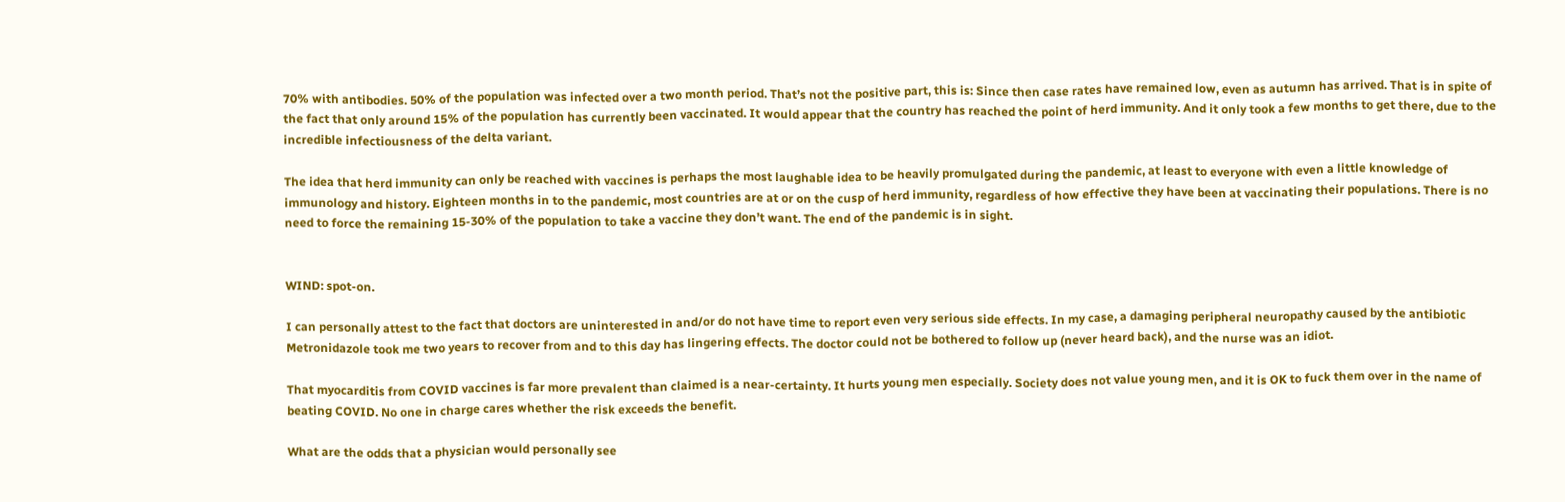70% with antibodies. 50% of the population was infected over a two month period. That’s not the positive part, this is: Since then case rates have remained low, even as autumn has arrived. That is in spite of the fact that only around 15% of the population has currently been vaccinated. It would appear that the country has reached the point of herd immunity. And it only took a few months to get there, due to the incredible infectiousness of the delta variant.

The idea that herd immunity can only be reached with vaccines is perhaps the most laughable idea to be heavily promulgated during the pandemic, at least to everyone with even a little knowledge of immunology and history. Eighteen months in to the pandemic, most countries are at or on the cusp of herd immunity, regardless of how effective they have been at vaccinating their populations. There is no need to force the remaining 15-30% of the population to take a vaccine they don’t want. The end of the pandemic is in sight.


WIND: spot-on.

I can personally attest to the fact that doctors are uninterested in and/or do not have time to report even very serious side effects. In my case, a damaging peripheral neuropathy caused by the antibiotic Metronidazole took me two years to recover from and to this day has lingering effects. The doctor could not be bothered to follow up (never heard back), and the nurse was an idiot.

That myocarditis from COVID vaccines is far more prevalent than claimed is a near-certainty. It hurts young men especially. Society does not value young men, and it is OK to fuck them over in the name of beating COVID. No one in charge cares whether the risk exceeds the benefit.

What are the odds that a physician would personally see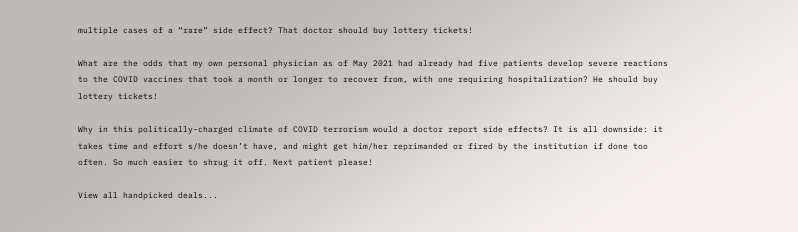multiple cases of a “rare” side effect? That doctor should buy lottery tickets!

What are the odds that my own personal physician as of May 2021 had already had five patients develop severe reactions to the COVID vaccines that took a month or longer to recover from, with one requiring hospitalization? He should buy lottery tickets!

Why in this politically-charged climate of COVID terrorism would a doctor report side effects? It is all downside: it takes time and effort s/he doesn’t have, and might get him/her reprimanded or fired by the institution if done too often. So much easier to shrug it off. Next patient please!

View all handpicked deals...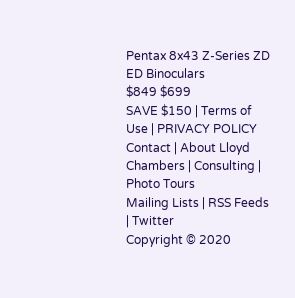Pentax 8x43 Z-Series ZD ED Binoculars
$849 $699
SAVE $150 | Terms of Use | PRIVACY POLICY
Contact | About Lloyd Chambers | Consulting | Photo Tours
Mailing Lists | RSS Feeds | Twitter
Copyright © 2020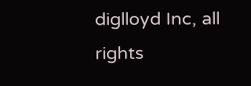diglloyd Inc, all rights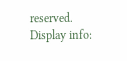reserved.
Display info: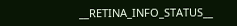__RETINA_INFO_STATUS__